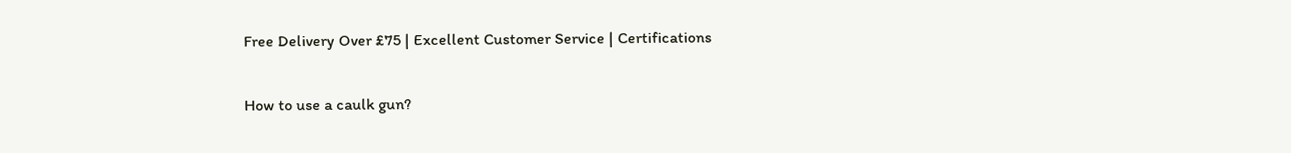Free Delivery Over £75 | Excellent Customer Service | Certifications

How to use a caulk gun?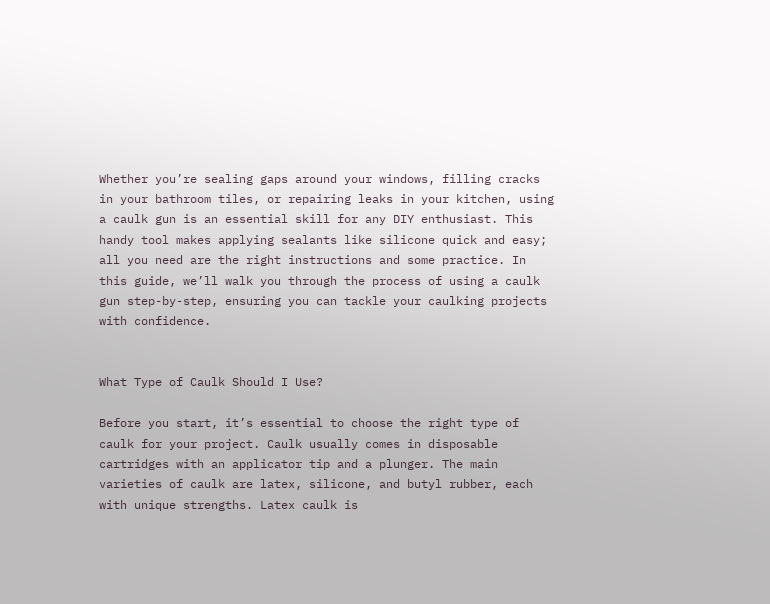Whether you’re sealing gaps around your windows, filling cracks in your bathroom tiles, or repairing leaks in your kitchen, using a caulk gun is an essential skill for any DIY enthusiast. This handy tool makes applying sealants like silicone quick and easy; all you need are the right instructions and some practice. In this guide, we’ll walk you through the process of using a caulk gun step-by-step, ensuring you can tackle your caulking projects with confidence.


What Type of Caulk Should I Use?

Before you start, it’s essential to choose the right type of caulk for your project. Caulk usually comes in disposable cartridges with an applicator tip and a plunger. The main varieties of caulk are latex, silicone, and butyl rubber, each with unique strengths. Latex caulk is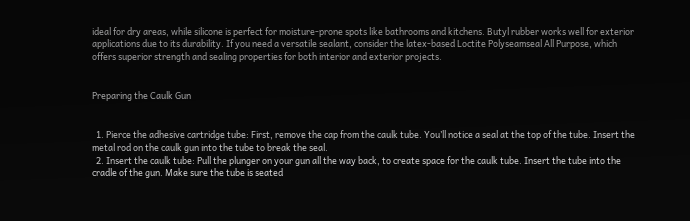ideal for dry areas, while silicone is perfect for moisture-prone spots like bathrooms and kitchens. Butyl rubber works well for exterior applications due to its durability. If you need a versatile sealant, consider the latex-based Loctite Polyseamseal All Purpose, which offers superior strength and sealing properties for both interior and exterior projects.


Preparing the Caulk Gun


  1. Pierce the adhesive cartridge tube: First, remove the cap from the caulk tube. You’ll notice a seal at the top of the tube. Insert the metal rod on the caulk gun into the tube to break the seal.
  2. Insert the caulk tube: Pull the plunger on your gun all the way back, to create space for the caulk tube. Insert the tube into the cradle of the gun. Make sure the tube is seated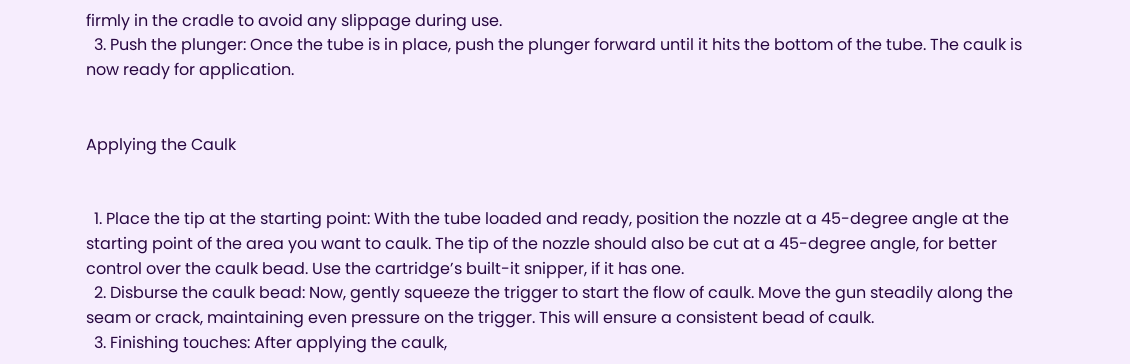firmly in the cradle to avoid any slippage during use.
  3. Push the plunger: Once the tube is in place, push the plunger forward until it hits the bottom of the tube. The caulk is now ready for application.


Applying the Caulk


  1. Place the tip at the starting point: With the tube loaded and ready, position the nozzle at a 45-degree angle at the starting point of the area you want to caulk. The tip of the nozzle should also be cut at a 45-degree angle, for better control over the caulk bead. Use the cartridge’s built-it snipper, if it has one.
  2. Disburse the caulk bead: Now, gently squeeze the trigger to start the flow of caulk. Move the gun steadily along the seam or crack, maintaining even pressure on the trigger. This will ensure a consistent bead of caulk.
  3. Finishing touches: After applying the caulk,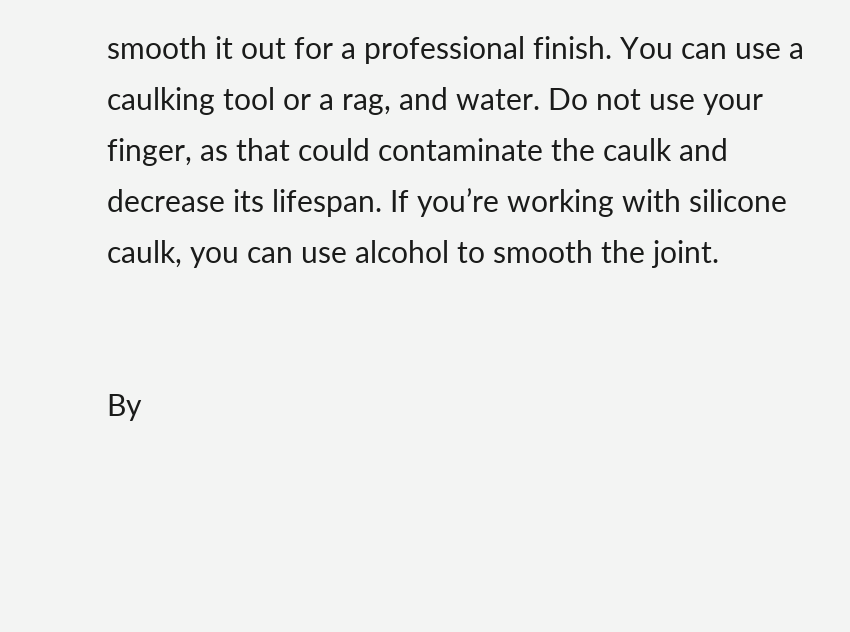smooth it out for a professional finish. You can use a caulking tool or a rag, and water. Do not use your finger, as that could contaminate the caulk and decrease its lifespan. If you’re working with silicone caulk, you can use alcohol to smooth the joint.


By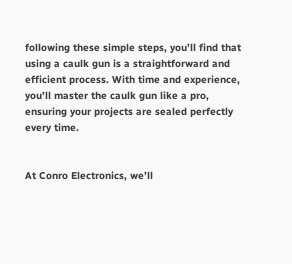following these simple steps, you’ll find that using a caulk gun is a straightforward and efficient process. With time and experience, you’ll master the caulk gun like a pro, ensuring your projects are sealed perfectly every time.


At Conro Electronics, we’ll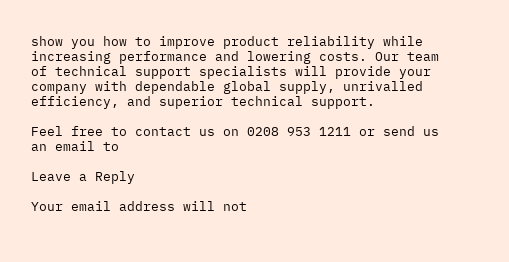show you how to improve product reliability while increasing performance and lowering costs. Our team of technical support specialists will provide your company with dependable global supply, unrivalled efficiency, and superior technical support.

Feel free to contact us on 0208 953 1211 or send us an email to

Leave a Reply

Your email address will not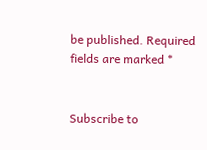be published. Required fields are marked *


Subscribe to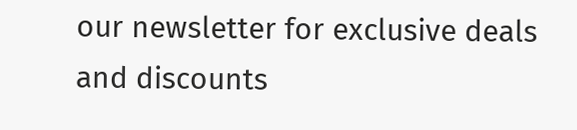our newsletter for exclusive deals and discounts